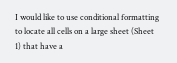I would like to use conditional formatting to locate all cells on a large sheet (Sheet 1) that have a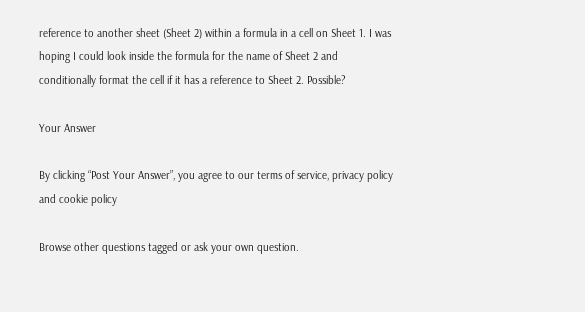reference to another sheet (Sheet 2) within a formula in a cell on Sheet 1. I was hoping I could look inside the formula for the name of Sheet 2 and conditionally format the cell if it has a reference to Sheet 2. Possible?

Your Answer

By clicking “Post Your Answer”, you agree to our terms of service, privacy policy and cookie policy

Browse other questions tagged or ask your own question.